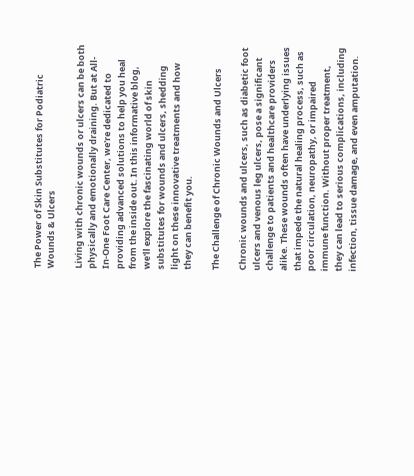The Power of Skin Substitutes for Podiatric Wounds & Ulcers

Living with chronic wounds or ulcers can be both physically and emotionally draining. But at All-In-One Foot Care Center, we're dedicated to providing advanced solutions to help you heal from the inside out. In this informative blog, we'll explore the fascinating world of skin substitutes for wounds and ulcers, shedding light on these innovative treatments and how they can benefit you.

The Challenge of Chronic Wounds and Ulcers

Chronic wounds and ulcers, such as diabetic foot ulcers and venous leg ulcers, pose a significant challenge to patients and healthcare providers alike. These wounds often have underlying issues that impede the natural healing process, such as poor circulation, neuropathy, or impaired immune function. Without proper treatment, they can lead to serious complications, including infection, tissue damage, and even amputation.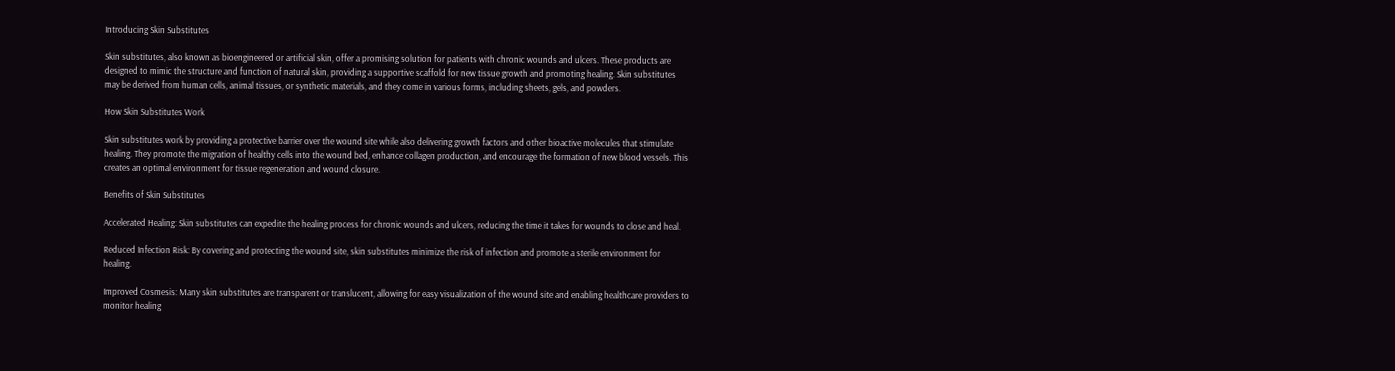Introducing Skin Substitutes

Skin substitutes, also known as bioengineered or artificial skin, offer a promising solution for patients with chronic wounds and ulcers. These products are designed to mimic the structure and function of natural skin, providing a supportive scaffold for new tissue growth and promoting healing. Skin substitutes may be derived from human cells, animal tissues, or synthetic materials, and they come in various forms, including sheets, gels, and powders.

How Skin Substitutes Work

Skin substitutes work by providing a protective barrier over the wound site while also delivering growth factors and other bioactive molecules that stimulate healing. They promote the migration of healthy cells into the wound bed, enhance collagen production, and encourage the formation of new blood vessels. This creates an optimal environment for tissue regeneration and wound closure.

Benefits of Skin Substitutes

Accelerated Healing: Skin substitutes can expedite the healing process for chronic wounds and ulcers, reducing the time it takes for wounds to close and heal.

Reduced Infection Risk: By covering and protecting the wound site, skin substitutes minimize the risk of infection and promote a sterile environment for healing.

Improved Cosmesis: Many skin substitutes are transparent or translucent, allowing for easy visualization of the wound site and enabling healthcare providers to monitor healing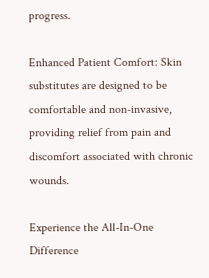progress.

Enhanced Patient Comfort: Skin substitutes are designed to be comfortable and non-invasive, providing relief from pain and discomfort associated with chronic wounds.

Experience the All-In-One Difference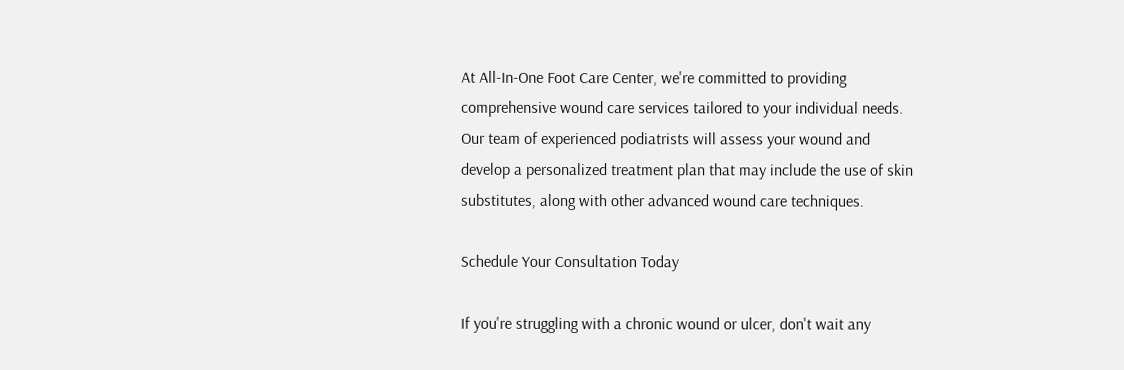At All-In-One Foot Care Center, we're committed to providing comprehensive wound care services tailored to your individual needs. Our team of experienced podiatrists will assess your wound and develop a personalized treatment plan that may include the use of skin substitutes, along with other advanced wound care techniques.

Schedule Your Consultation Today

If you're struggling with a chronic wound or ulcer, don't wait any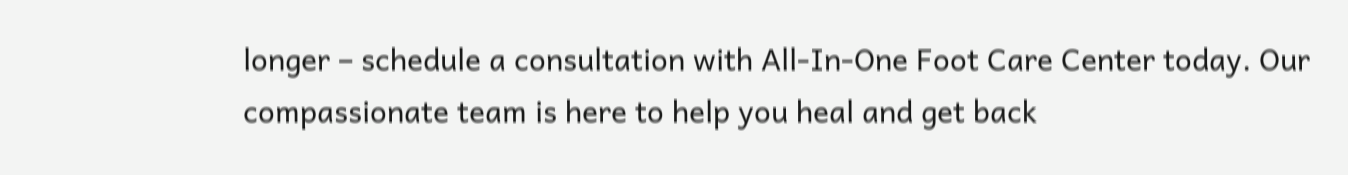longer – schedule a consultation with All-In-One Foot Care Center today. Our compassionate team is here to help you heal and get back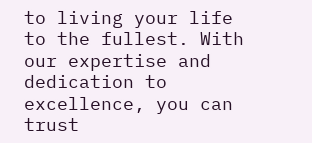to living your life to the fullest. With our expertise and dedication to excellence, you can trust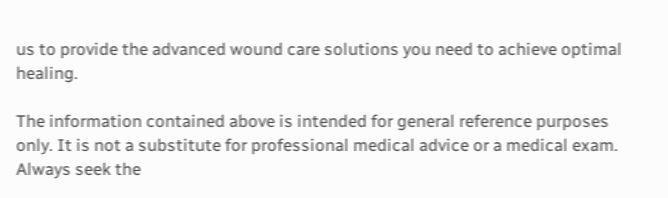us to provide the advanced wound care solutions you need to achieve optimal healing.

The information contained above is intended for general reference purposes only. It is not a substitute for professional medical advice or a medical exam. Always seek the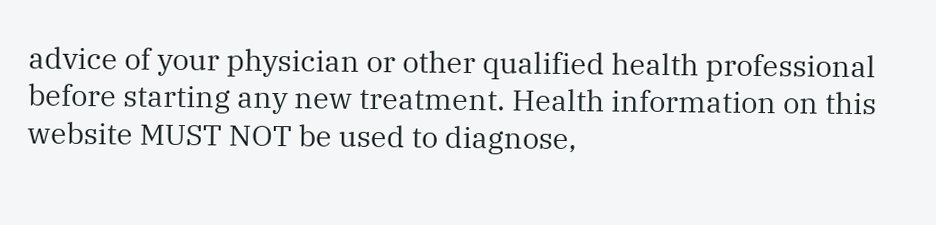advice of your physician or other qualified health professional before starting any new treatment. Health information on this website MUST NOT be used to diagnose,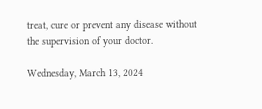treat, cure or prevent any disease without the supervision of your doctor.

Wednesday, March 13, 2024